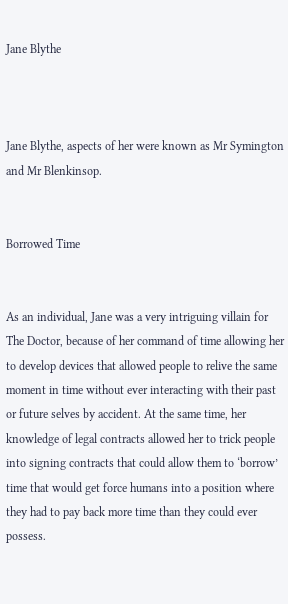Jane Blythe



Jane Blythe, aspects of her were known as Mr Symington and Mr Blenkinsop.


Borrowed Time


As an individual, Jane was a very intriguing villain for The Doctor, because of her command of time allowing her to develop devices that allowed people to relive the same moment in time without ever interacting with their past or future selves by accident. At the same time, her knowledge of legal contracts allowed her to trick people into signing contracts that could allow them to ‘borrow’ time that would get force humans into a position where they had to pay back more time than they could ever possess.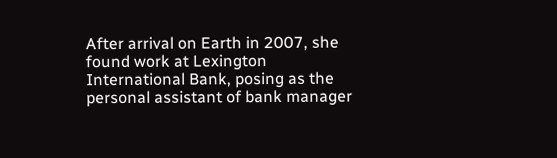After arrival on Earth in 2007, she found work at Lexington International Bank, posing as the personal assistant of bank manager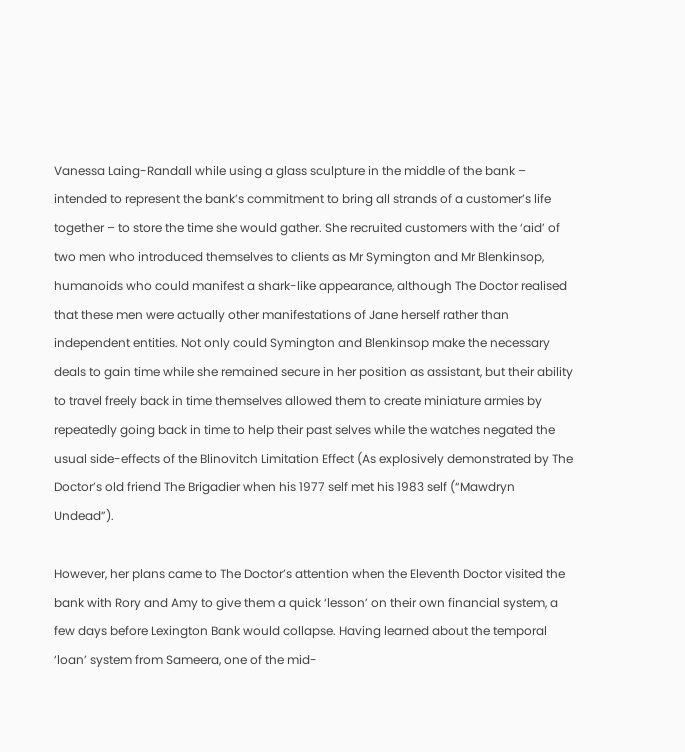Vanessa Laing-Randall while using a glass sculpture in the middle of the bank – intended to represent the bank’s commitment to bring all strands of a customer’s life together – to store the time she would gather. She recruited customers with the ‘aid’ of two men who introduced themselves to clients as Mr Symington and Mr Blenkinsop, humanoids who could manifest a shark-like appearance, although The Doctor realised that these men were actually other manifestations of Jane herself rather than independent entities. Not only could Symington and Blenkinsop make the necessary deals to gain time while she remained secure in her position as assistant, but their ability to travel freely back in time themselves allowed them to create miniature armies by repeatedly going back in time to help their past selves while the watches negated the usual side-effects of the Blinovitch Limitation Effect (As explosively demonstrated by The Doctor’s old friend The Brigadier when his 1977 self met his 1983 self (“Mawdryn Undead”).

However, her plans came to The Doctor’s attention when the Eleventh Doctor visited the bank with Rory and Amy to give them a quick ‘lesson’ on their own financial system, a few days before Lexington Bank would collapse. Having learned about the temporal ‘loan’ system from Sameera, one of the mid-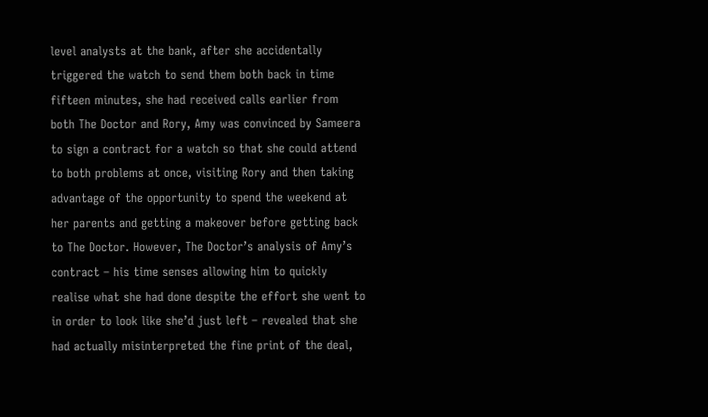level analysts at the bank, after she accidentally triggered the watch to send them both back in time fifteen minutes, she had received calls earlier from both The Doctor and Rory, Amy was convinced by Sameera to sign a contract for a watch so that she could attend to both problems at once, visiting Rory and then taking advantage of the opportunity to spend the weekend at her parents and getting a makeover before getting back to The Doctor. However, The Doctor’s analysis of Amy’s contract – his time senses allowing him to quickly realise what she had done despite the effort she went to in order to look like she’d just left – revealed that she had actually misinterpreted the fine print of the deal,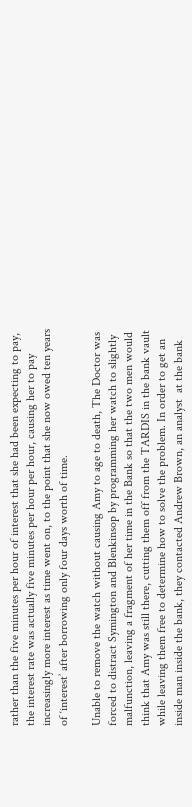rather than the five minutes per hour of interest that she had been expecting to pay, the interest rate was actually five minutes per hour per hour, causing her to pay increasingly more interest as time went on, to the point that she now owed ten years of ‘interest’ after borrowing only four days worth of time.

Unable to remove the watch without causing Amy to age to death, The Doctor was forced to distract Symington and Blenkinsop by programming her watch to slightly malfunction, leaving a fragment of her time in the Bank so that the two men would think that Amy was still there, cutting them off from the TARDIS in the bank vault while leaving them free to determine how to solve the problem. In order to get an inside man inside the bank, they contacted Andrew Brown, an analyst  at the bank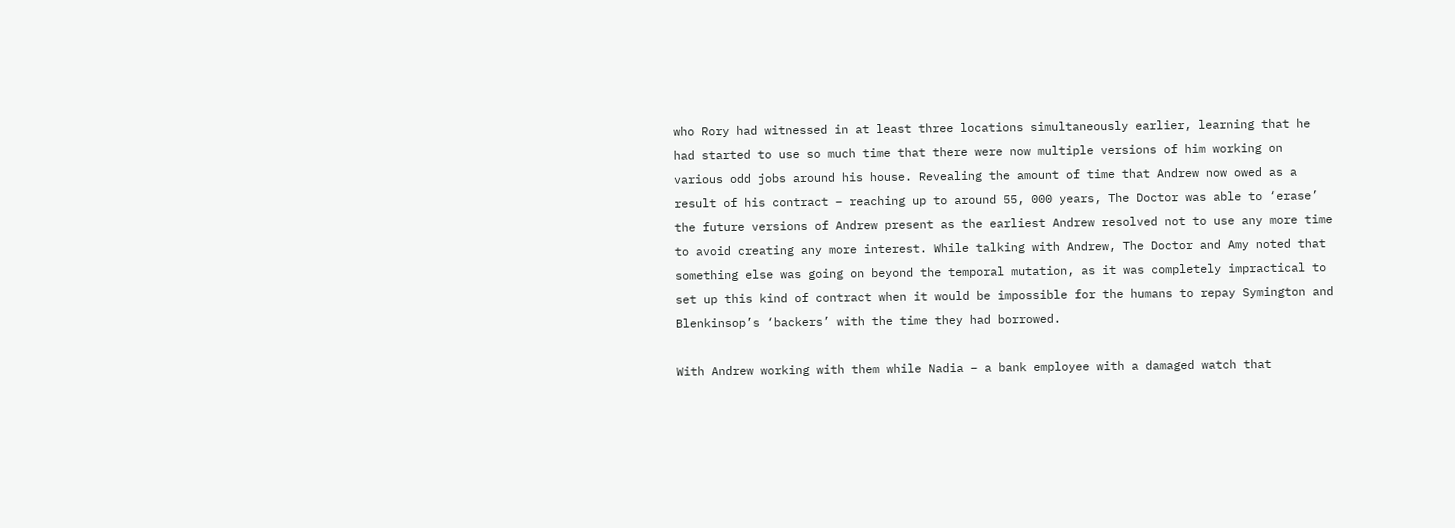who Rory had witnessed in at least three locations simultaneously earlier, learning that he had started to use so much time that there were now multiple versions of him working on various odd jobs around his house. Revealing the amount of time that Andrew now owed as a result of his contract – reaching up to around 55, 000 years, The Doctor was able to ‘erase’ the future versions of Andrew present as the earliest Andrew resolved not to use any more time to avoid creating any more interest. While talking with Andrew, The Doctor and Amy noted that something else was going on beyond the temporal mutation, as it was completely impractical to set up this kind of contract when it would be impossible for the humans to repay Symington and Blenkinsop’s ‘backers’ with the time they had borrowed.

With Andrew working with them while Nadia – a bank employee with a damaged watch that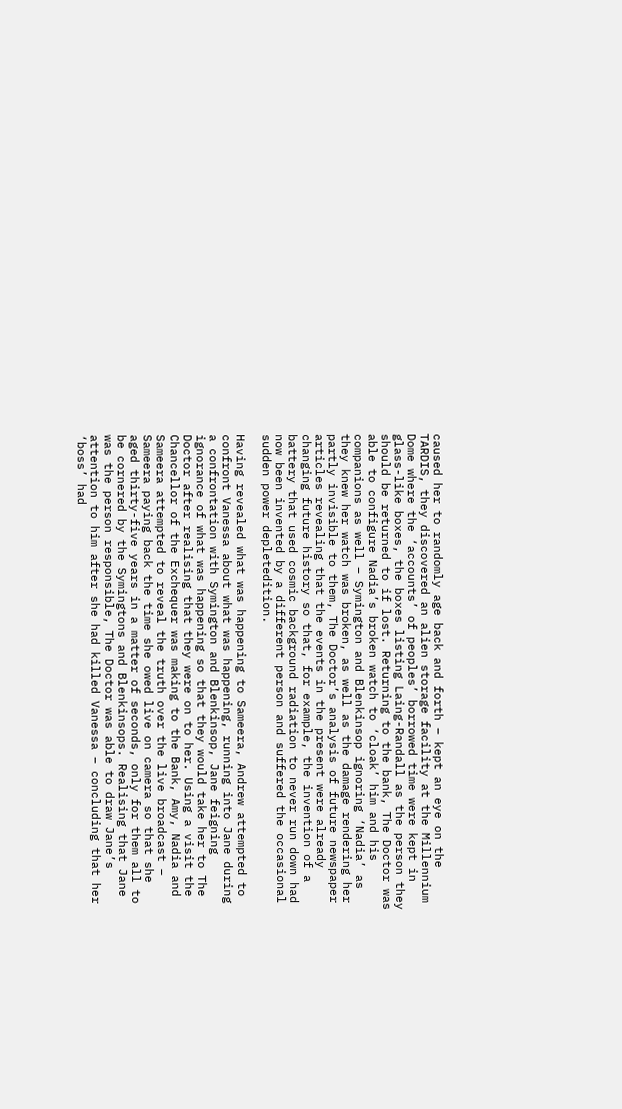caused her to randomly age back and forth – kept an eye on the TARDIS, they discovered an alien storage facility at the Millennium Dome where the ‘accounts’ of peoples’ borrowed time were kept in glass-like boxes, the boxes listing Laing-Randall as the person they should be returned to if lost. Returning to the bank, The Doctor was able to configure Nadia’s broken watch to ‘cloak’ him and his companions as well – Symington and Blenkinsop ignoring ‘Nadia’ as they knew her watch was broken, as well as the damage rendering her partly invisible to them, The Doctor’s analysis of future newspaper articles revealing that the events in the present were already changing future history so that, for example, the invention of a battery that used cosmic background radiation to never run down had now been invented by a different person and suffered the occasional sudden power depletedition.

Having revealed what was happening to Sameera, Andrew attempted to confront Vanessa about what was happening, running into Jane during a confrontation with Symington and Blenkinsop, Jane feigning ignorance of what was happening so that they would take her to The Doctor after realising that they were on to her. Using a visit the Chancellor of the Exchequer was making to the Bank, Amy, Nadia and Sameera attempted to reveal the truth over the live broadcast – Sameera paying back the time she owed live on camera so that she aged thirty-five years in a matter of seconds, only for them all to be cornered by the Symingtons and Blenkinsops. Realising that Jane was the person responsible, The Doctor was able to draw Jane’s attention to him after she had killed Vanessa – concluding that her ‘boss’ had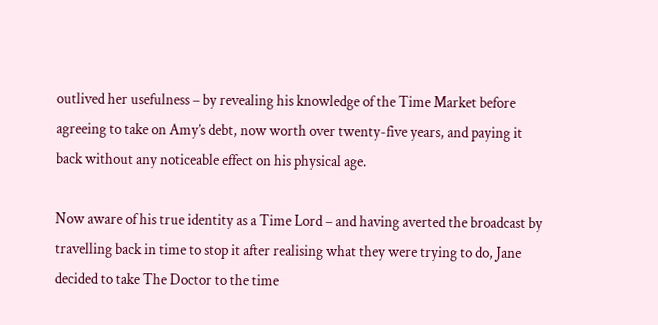outlived her usefulness – by revealing his knowledge of the Time Market before agreeing to take on Amy’s debt, now worth over twenty-five years, and paying it back without any noticeable effect on his physical age.

Now aware of his true identity as a Time Lord – and having averted the broadcast by travelling back in time to stop it after realising what they were trying to do, Jane decided to take The Doctor to the time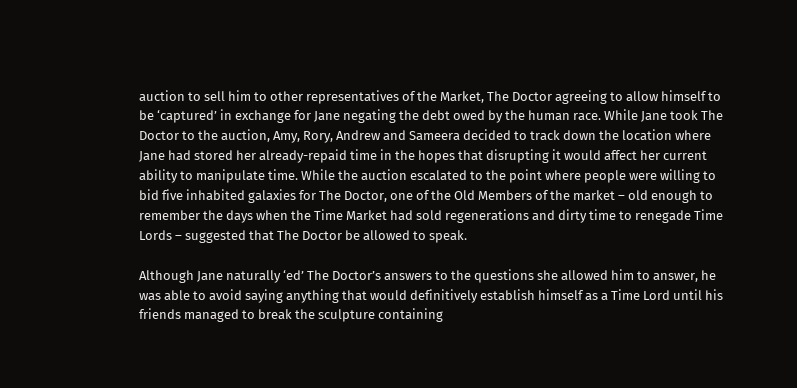auction to sell him to other representatives of the Market, The Doctor agreeing to allow himself to be ‘captured’ in exchange for Jane negating the debt owed by the human race. While Jane took The Doctor to the auction, Amy, Rory, Andrew and Sameera decided to track down the location where Jane had stored her already-repaid time in the hopes that disrupting it would affect her current ability to manipulate time. While the auction escalated to the point where people were willing to bid five inhabited galaxies for The Doctor, one of the Old Members of the market – old enough to remember the days when the Time Market had sold regenerations and dirty time to renegade Time Lords – suggested that The Doctor be allowed to speak.

Although Jane naturally ‘ed’ The Doctor’s answers to the questions she allowed him to answer, he was able to avoid saying anything that would definitively establish himself as a Time Lord until his friends managed to break the sculpture containing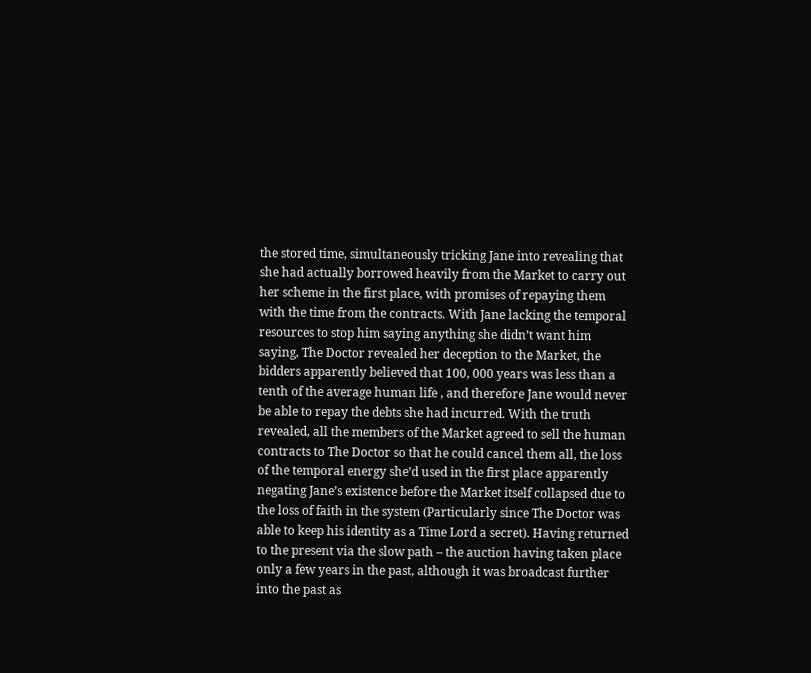the stored time, simultaneously tricking Jane into revealing that she had actually borrowed heavily from the Market to carry out her scheme in the first place, with promises of repaying them with the time from the contracts. With Jane lacking the temporal resources to stop him saying anything she didn’t want him saying, The Doctor revealed her deception to the Market, the bidders apparently believed that 100, 000 years was less than a tenth of the average human life , and therefore Jane would never be able to repay the debts she had incurred. With the truth revealed, all the members of the Market agreed to sell the human contracts to The Doctor so that he could cancel them all, the loss of the temporal energy she’d used in the first place apparently negating Jane’s existence before the Market itself collapsed due to the loss of faith in the system (Particularly since The Doctor was able to keep his identity as a Time Lord a secret). Having returned to the present via the slow path – the auction having taken place only a few years in the past, although it was broadcast further into the past as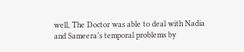well, The Doctor was able to deal with Nadia and Sameera’s temporal problems by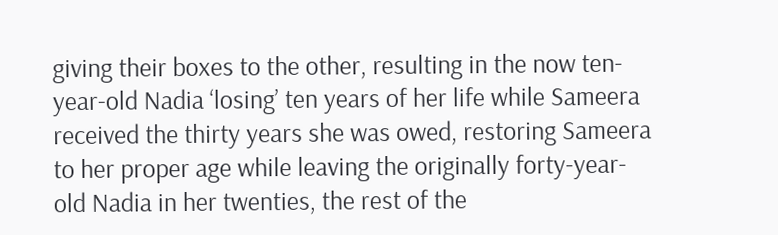giving their boxes to the other, resulting in the now ten-year-old Nadia ‘losing’ ten years of her life while Sameera received the thirty years she was owed, restoring Sameera to her proper age while leaving the originally forty-year-old Nadia in her twenties, the rest of the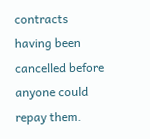contracts having been cancelled before anyone could repay them.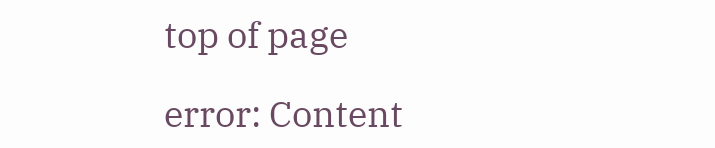top of page

error: Content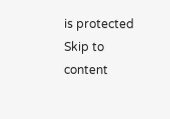is protected
Skip to content